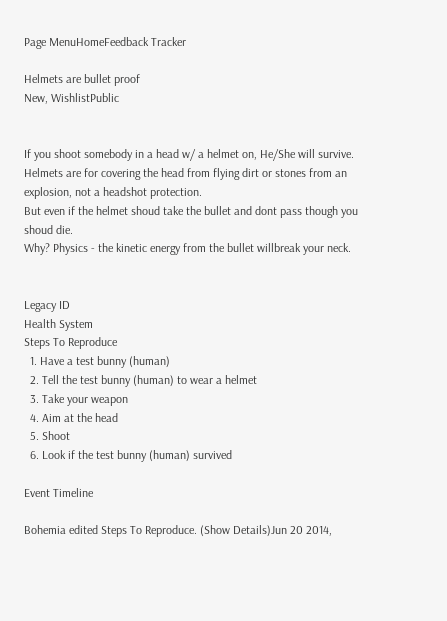Page MenuHomeFeedback Tracker

Helmets are bullet proof
New, WishlistPublic


If you shoot somebody in a head w/ a helmet on, He/She will survive.
Helmets are for covering the head from flying dirt or stones from an explosion, not a headshot protection.
But even if the helmet shoud take the bullet and dont pass though you shoud die.
Why? Physics - the kinetic energy from the bullet willbreak your neck.


Legacy ID
Health System
Steps To Reproduce
  1. Have a test bunny (human)
  2. Tell the test bunny (human) to wear a helmet
  3. Take your weapon
  4. Aim at the head
  5. Shoot
  6. Look if the test bunny (human) survived

Event Timeline

Bohemia edited Steps To Reproduce. (Show Details)Jun 20 2014,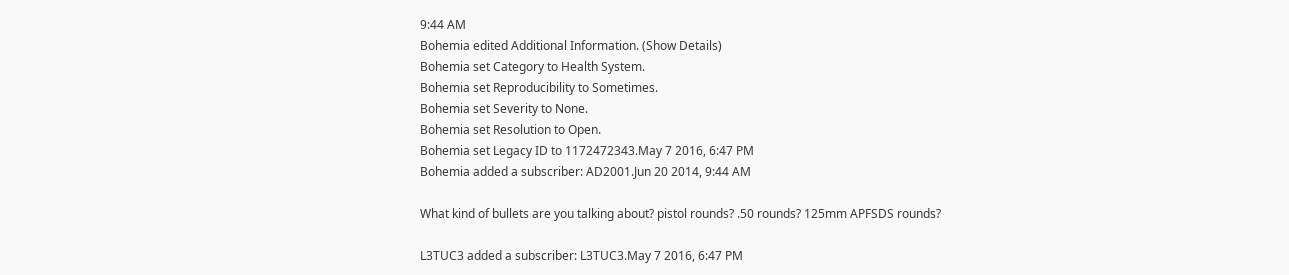9:44 AM
Bohemia edited Additional Information. (Show Details)
Bohemia set Category to Health System.
Bohemia set Reproducibility to Sometimes.
Bohemia set Severity to None.
Bohemia set Resolution to Open.
Bohemia set Legacy ID to 1172472343.May 7 2016, 6:47 PM
Bohemia added a subscriber: AD2001.Jun 20 2014, 9:44 AM

What kind of bullets are you talking about? pistol rounds? .50 rounds? 125mm APFSDS rounds?

L3TUC3 added a subscriber: L3TUC3.May 7 2016, 6:47 PM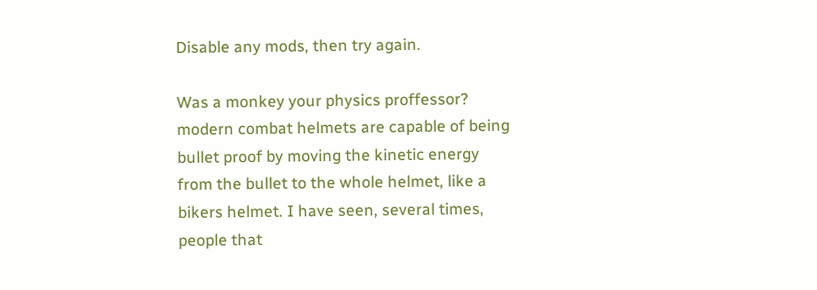Disable any mods, then try again.

Was a monkey your physics proffessor? modern combat helmets are capable of being bullet proof by moving the kinetic energy from the bullet to the whole helmet, like a bikers helmet. I have seen, several times, people that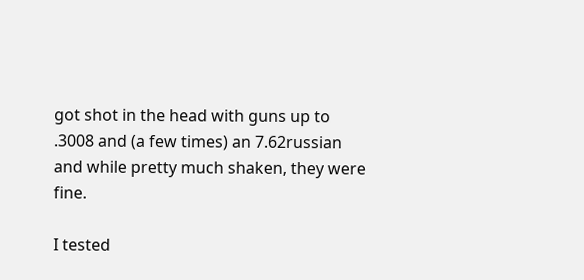got shot in the head with guns up to .3008 and (a few times) an 7.62russian and while pretty much shaken, they were fine.

I tested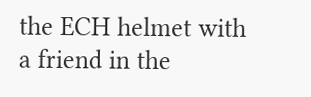the ECH helmet with a friend in the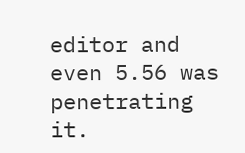editor and even 5.56 was penetrating it.